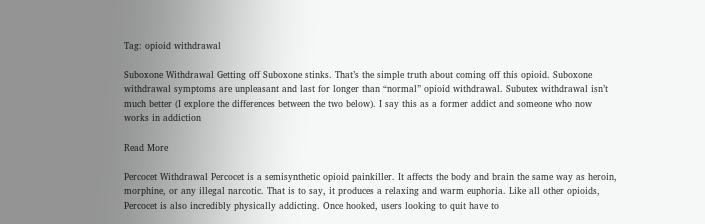Tag: opioid withdrawal

Suboxone Withdrawal Getting off Suboxone stinks. That’s the simple truth about coming off this opioid. Suboxone withdrawal symptoms are unpleasant and last for longer than “normal” opioid withdrawal. Subutex withdrawal isn’t much better (I explore the differences between the two below). I say this as a former addict and someone who now works in addiction

Read More

Percocet Withdrawal Percocet is a semisynthetic opioid painkiller. It affects the body and brain the same way as heroin, morphine, or any illegal narcotic. That is to say, it produces a relaxing and warm euphoria. Like all other opioids, Percocet is also incredibly physically addicting. Once hooked, users looking to quit have to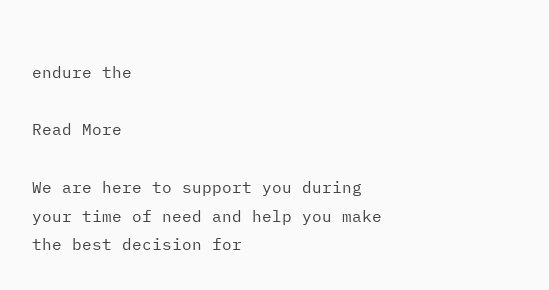endure the

Read More

We are here to support you during your time of need and help you make the best decision for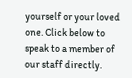yourself or your loved one. Click below to speak to a member of our staff directly.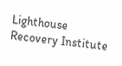Lighthouse Recovery Institute